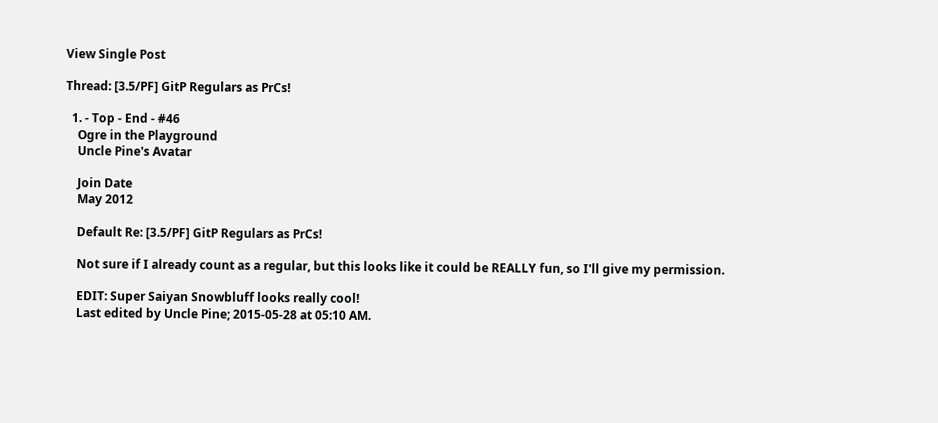View Single Post

Thread: [3.5/PF] GitP Regulars as PrCs!

  1. - Top - End - #46
    Ogre in the Playground
    Uncle Pine's Avatar

    Join Date
    May 2012

    Default Re: [3.5/PF] GitP Regulars as PrCs!

    Not sure if I already count as a regular, but this looks like it could be REALLY fun, so I'll give my permission.

    EDIT: Super Saiyan Snowbluff looks really cool!
    Last edited by Uncle Pine; 2015-05-28 at 05:10 AM.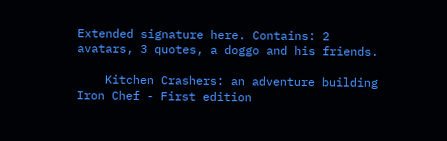Extended signature here. Contains: 2 avatars, 3 quotes, a doggo and his friends.

    Kitchen Crashers: an adventure building Iron Chef - First edition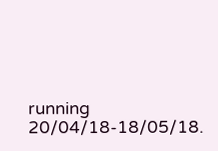running 20/04/18-18/05/18.